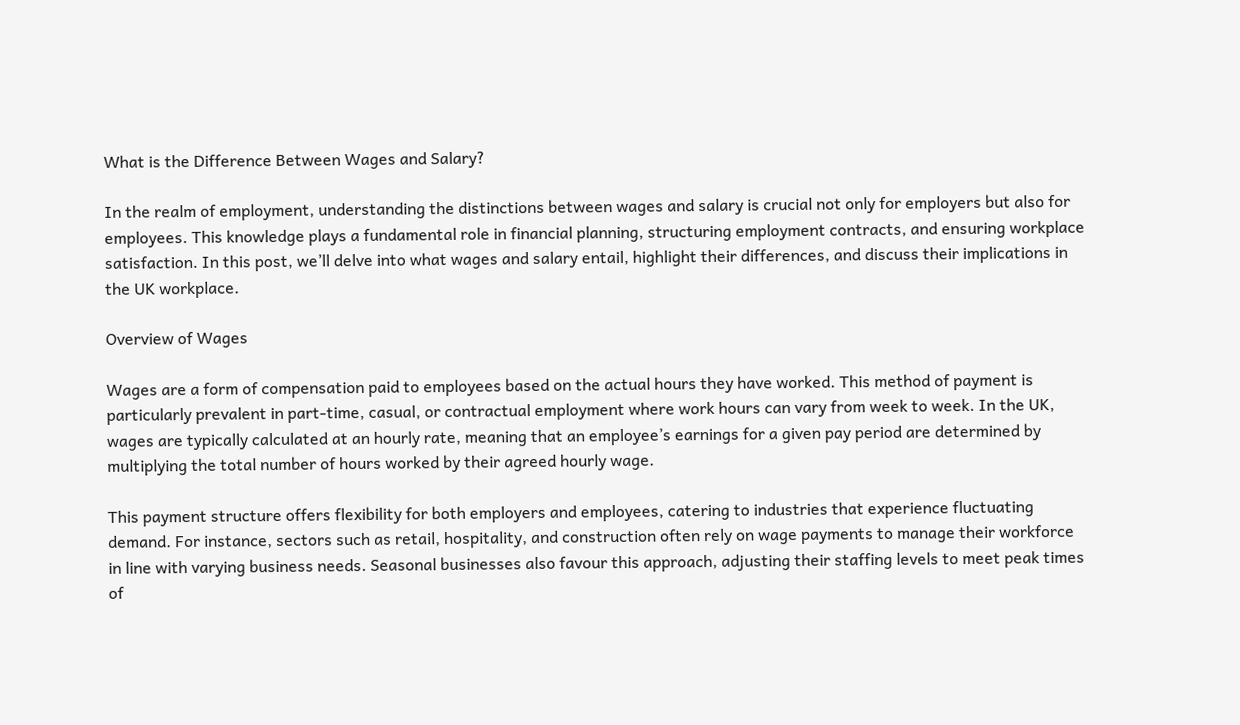What is the Difference Between Wages and Salary?

In the realm of employment, understanding the distinctions between wages and salary is crucial not only for employers but also for employees. This knowledge plays a fundamental role in financial planning, structuring employment contracts, and ensuring workplace satisfaction. In this post, we’ll delve into what wages and salary entail, highlight their differences, and discuss their implications in the UK workplace.

Overview of Wages

Wages are a form of compensation paid to employees based on the actual hours they have worked. This method of payment is particularly prevalent in part-time, casual, or contractual employment where work hours can vary from week to week. In the UK, wages are typically calculated at an hourly rate, meaning that an employee’s earnings for a given pay period are determined by multiplying the total number of hours worked by their agreed hourly wage.

This payment structure offers flexibility for both employers and employees, catering to industries that experience fluctuating demand. For instance, sectors such as retail, hospitality, and construction often rely on wage payments to manage their workforce in line with varying business needs. Seasonal businesses also favour this approach, adjusting their staffing levels to meet peak times of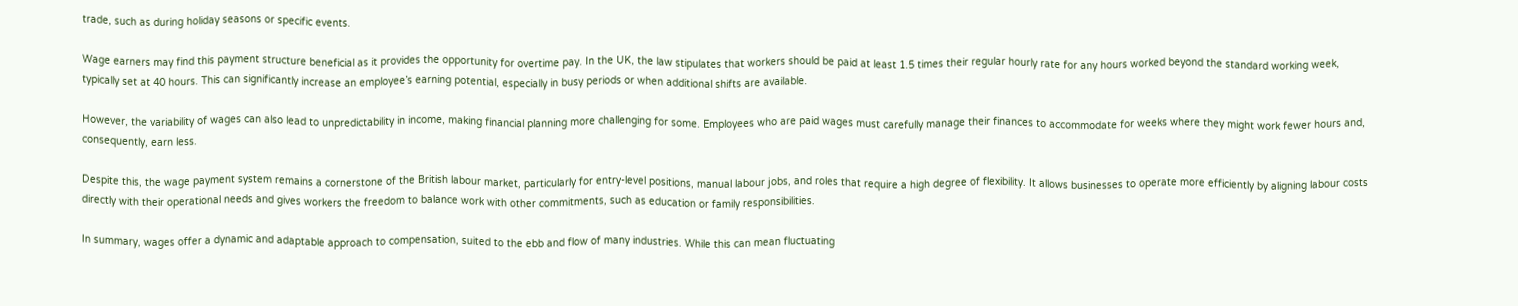trade, such as during holiday seasons or specific events.

Wage earners may find this payment structure beneficial as it provides the opportunity for overtime pay. In the UK, the law stipulates that workers should be paid at least 1.5 times their regular hourly rate for any hours worked beyond the standard working week, typically set at 40 hours. This can significantly increase an employee’s earning potential, especially in busy periods or when additional shifts are available.

However, the variability of wages can also lead to unpredictability in income, making financial planning more challenging for some. Employees who are paid wages must carefully manage their finances to accommodate for weeks where they might work fewer hours and, consequently, earn less.

Despite this, the wage payment system remains a cornerstone of the British labour market, particularly for entry-level positions, manual labour jobs, and roles that require a high degree of flexibility. It allows businesses to operate more efficiently by aligning labour costs directly with their operational needs and gives workers the freedom to balance work with other commitments, such as education or family responsibilities.

In summary, wages offer a dynamic and adaptable approach to compensation, suited to the ebb and flow of many industries. While this can mean fluctuating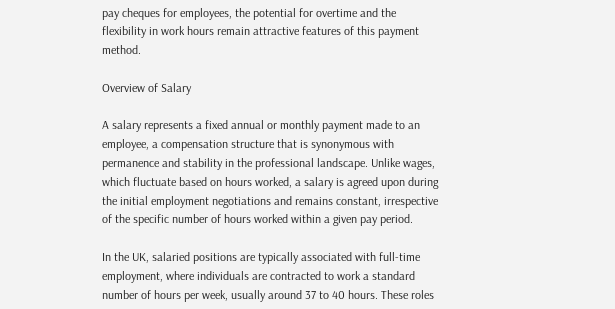pay cheques for employees, the potential for overtime and the flexibility in work hours remain attractive features of this payment method.

Overview of Salary

A salary represents a fixed annual or monthly payment made to an employee, a compensation structure that is synonymous with permanence and stability in the professional landscape. Unlike wages, which fluctuate based on hours worked, a salary is agreed upon during the initial employment negotiations and remains constant, irrespective of the specific number of hours worked within a given pay period.

In the UK, salaried positions are typically associated with full-time employment, where individuals are contracted to work a standard number of hours per week, usually around 37 to 40 hours. These roles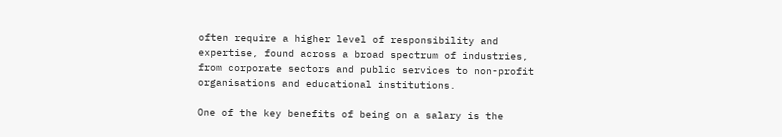often require a higher level of responsibility and expertise, found across a broad spectrum of industries, from corporate sectors and public services to non-profit organisations and educational institutions.

One of the key benefits of being on a salary is the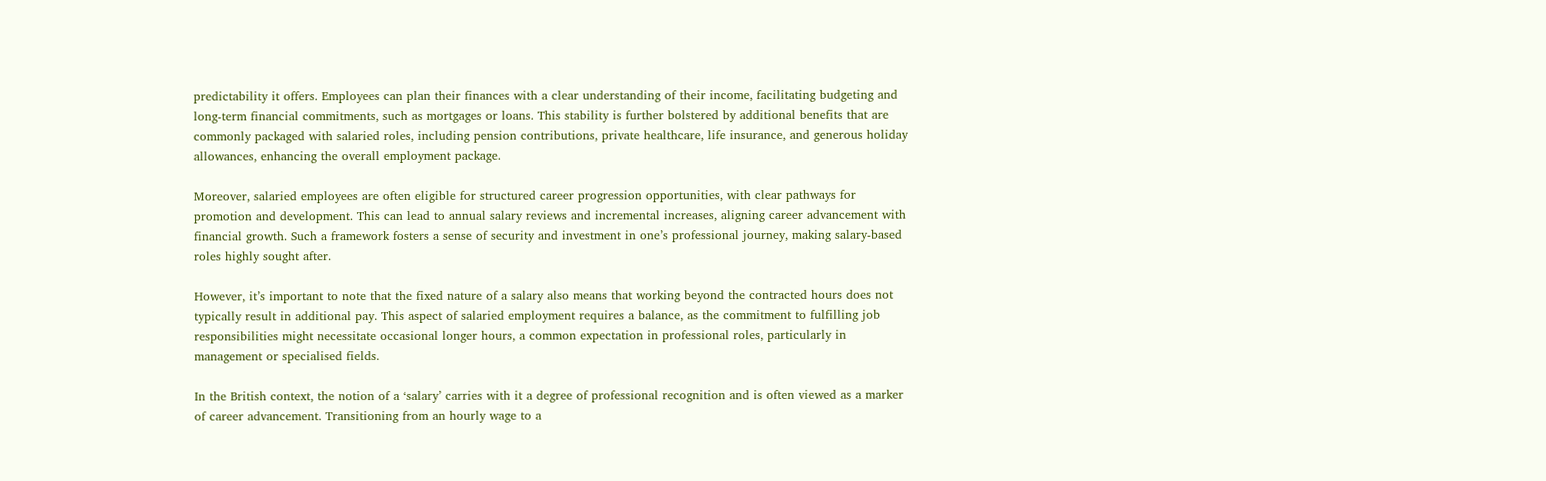predictability it offers. Employees can plan their finances with a clear understanding of their income, facilitating budgeting and long-term financial commitments, such as mortgages or loans. This stability is further bolstered by additional benefits that are commonly packaged with salaried roles, including pension contributions, private healthcare, life insurance, and generous holiday allowances, enhancing the overall employment package.

Moreover, salaried employees are often eligible for structured career progression opportunities, with clear pathways for promotion and development. This can lead to annual salary reviews and incremental increases, aligning career advancement with financial growth. Such a framework fosters a sense of security and investment in one’s professional journey, making salary-based roles highly sought after.

However, it’s important to note that the fixed nature of a salary also means that working beyond the contracted hours does not typically result in additional pay. This aspect of salaried employment requires a balance, as the commitment to fulfilling job responsibilities might necessitate occasional longer hours, a common expectation in professional roles, particularly in management or specialised fields.

In the British context, the notion of a ‘salary’ carries with it a degree of professional recognition and is often viewed as a marker of career advancement. Transitioning from an hourly wage to a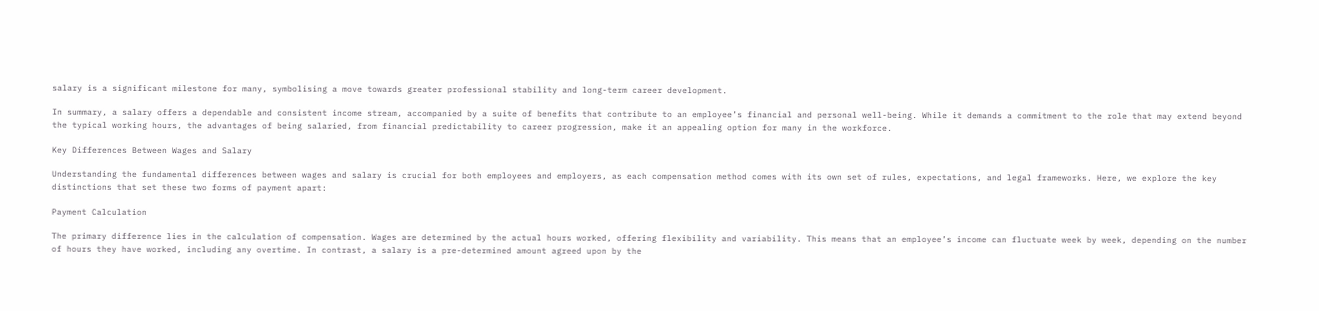salary is a significant milestone for many, symbolising a move towards greater professional stability and long-term career development.

In summary, a salary offers a dependable and consistent income stream, accompanied by a suite of benefits that contribute to an employee’s financial and personal well-being. While it demands a commitment to the role that may extend beyond the typical working hours, the advantages of being salaried, from financial predictability to career progression, make it an appealing option for many in the workforce.

Key Differences Between Wages and Salary

Understanding the fundamental differences between wages and salary is crucial for both employees and employers, as each compensation method comes with its own set of rules, expectations, and legal frameworks. Here, we explore the key distinctions that set these two forms of payment apart:

Payment Calculation

The primary difference lies in the calculation of compensation. Wages are determined by the actual hours worked, offering flexibility and variability. This means that an employee’s income can fluctuate week by week, depending on the number of hours they have worked, including any overtime. In contrast, a salary is a pre-determined amount agreed upon by the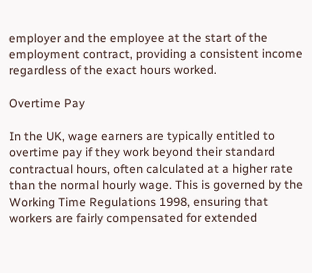employer and the employee at the start of the employment contract, providing a consistent income regardless of the exact hours worked.

Overtime Pay

In the UK, wage earners are typically entitled to overtime pay if they work beyond their standard contractual hours, often calculated at a higher rate than the normal hourly wage. This is governed by the Working Time Regulations 1998, ensuring that workers are fairly compensated for extended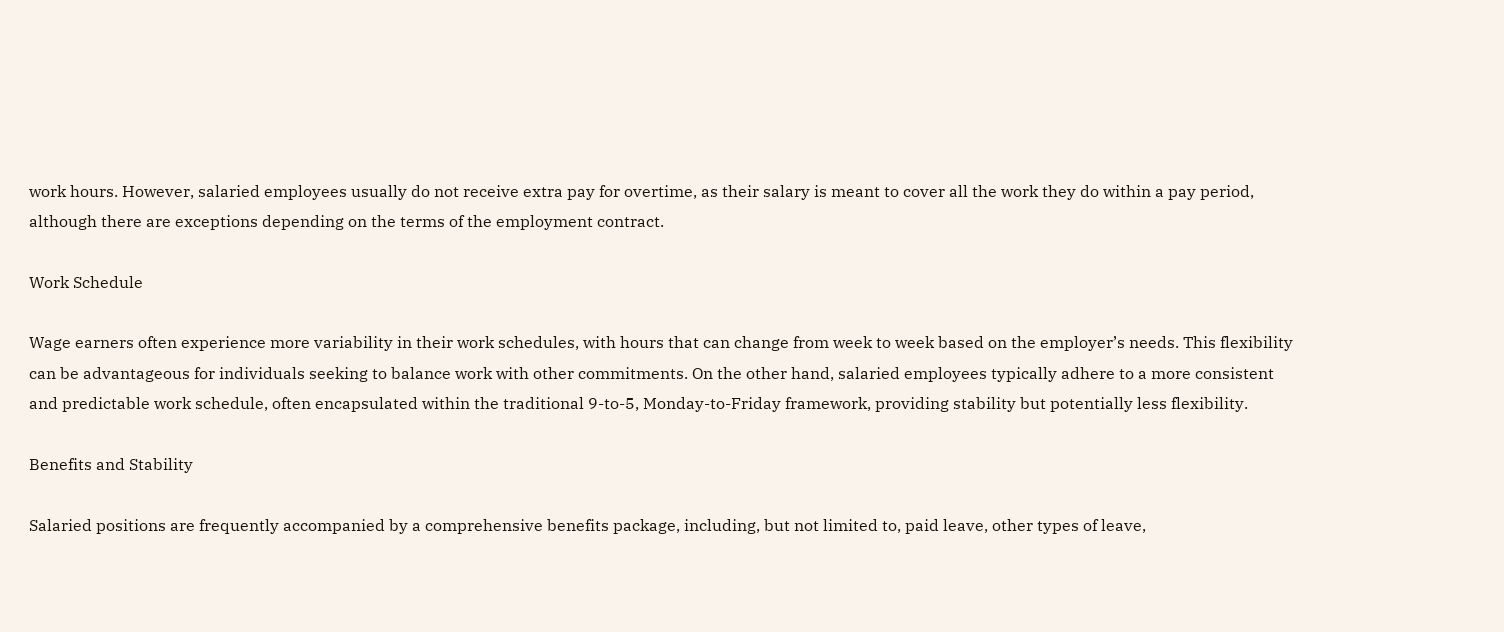work hours. However, salaried employees usually do not receive extra pay for overtime, as their salary is meant to cover all the work they do within a pay period, although there are exceptions depending on the terms of the employment contract.

Work Schedule

Wage earners often experience more variability in their work schedules, with hours that can change from week to week based on the employer’s needs. This flexibility can be advantageous for individuals seeking to balance work with other commitments. On the other hand, salaried employees typically adhere to a more consistent and predictable work schedule, often encapsulated within the traditional 9-to-5, Monday-to-Friday framework, providing stability but potentially less flexibility.

Benefits and Stability

Salaried positions are frequently accompanied by a comprehensive benefits package, including, but not limited to, paid leave, other types of leave,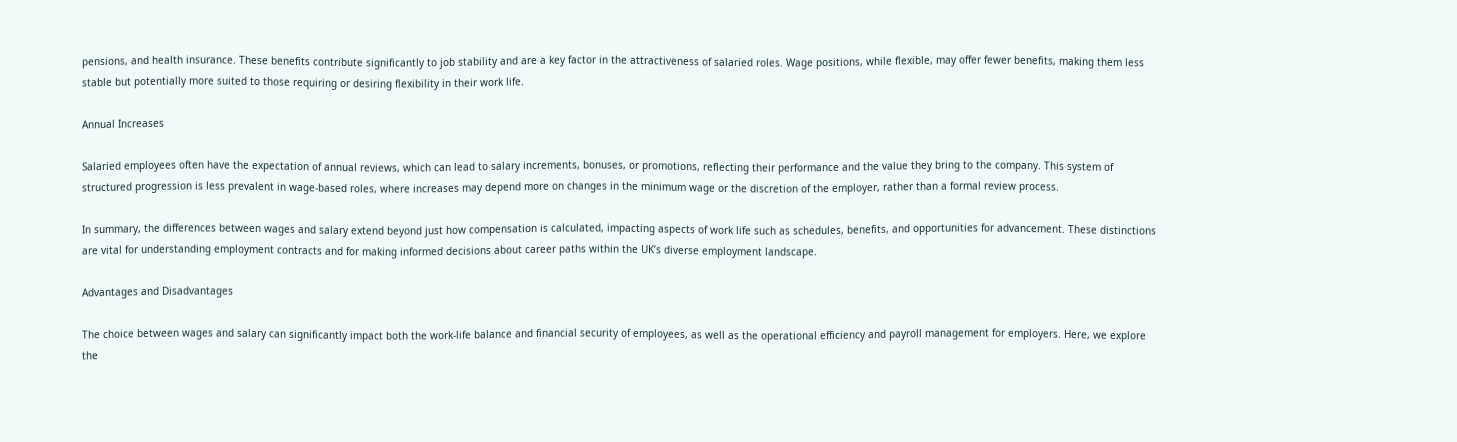pensions, and health insurance. These benefits contribute significantly to job stability and are a key factor in the attractiveness of salaried roles. Wage positions, while flexible, may offer fewer benefits, making them less stable but potentially more suited to those requiring or desiring flexibility in their work life.

Annual Increases

Salaried employees often have the expectation of annual reviews, which can lead to salary increments, bonuses, or promotions, reflecting their performance and the value they bring to the company. This system of structured progression is less prevalent in wage-based roles, where increases may depend more on changes in the minimum wage or the discretion of the employer, rather than a formal review process.

In summary, the differences between wages and salary extend beyond just how compensation is calculated, impacting aspects of work life such as schedules, benefits, and opportunities for advancement. These distinctions are vital for understanding employment contracts and for making informed decisions about career paths within the UK’s diverse employment landscape.

Advantages and Disadvantages

The choice between wages and salary can significantly impact both the work-life balance and financial security of employees, as well as the operational efficiency and payroll management for employers. Here, we explore the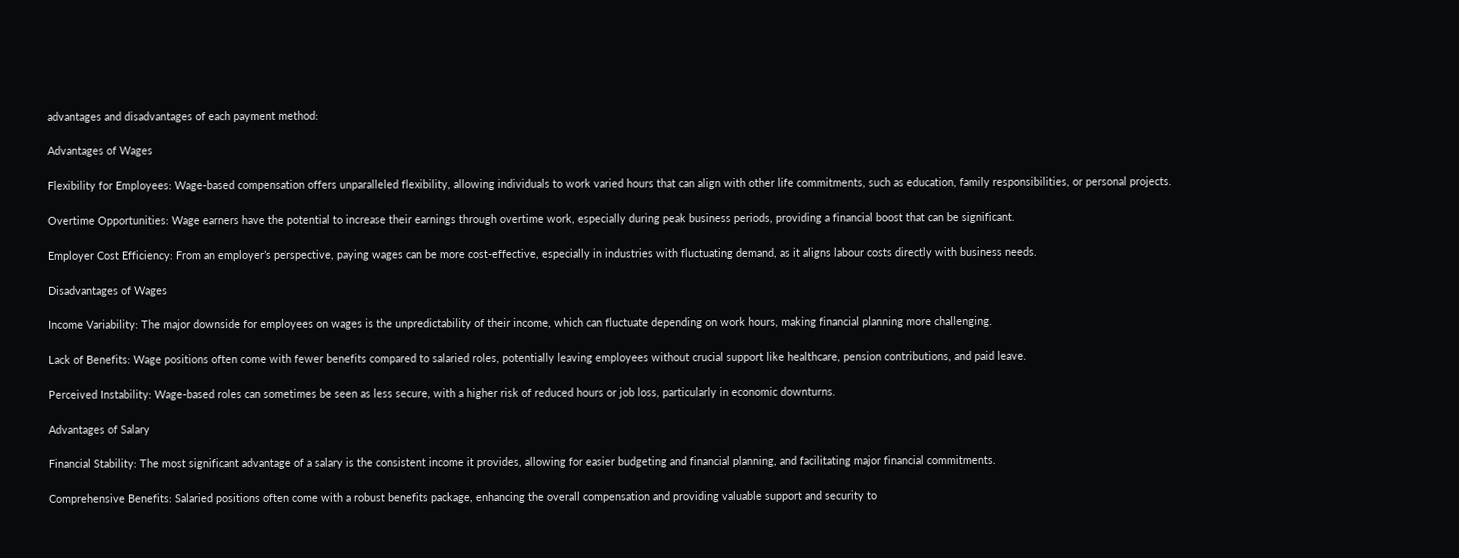advantages and disadvantages of each payment method:

Advantages of Wages

Flexibility for Employees: Wage-based compensation offers unparalleled flexibility, allowing individuals to work varied hours that can align with other life commitments, such as education, family responsibilities, or personal projects.

Overtime Opportunities: Wage earners have the potential to increase their earnings through overtime work, especially during peak business periods, providing a financial boost that can be significant.

Employer Cost Efficiency: From an employer’s perspective, paying wages can be more cost-effective, especially in industries with fluctuating demand, as it aligns labour costs directly with business needs.

Disadvantages of Wages

Income Variability: The major downside for employees on wages is the unpredictability of their income, which can fluctuate depending on work hours, making financial planning more challenging.

Lack of Benefits: Wage positions often come with fewer benefits compared to salaried roles, potentially leaving employees without crucial support like healthcare, pension contributions, and paid leave.

Perceived Instability: Wage-based roles can sometimes be seen as less secure, with a higher risk of reduced hours or job loss, particularly in economic downturns.

Advantages of Salary

Financial Stability: The most significant advantage of a salary is the consistent income it provides, allowing for easier budgeting and financial planning, and facilitating major financial commitments.

Comprehensive Benefits: Salaried positions often come with a robust benefits package, enhancing the overall compensation and providing valuable support and security to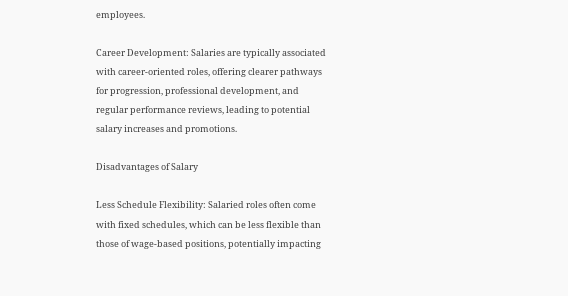employees.

Career Development: Salaries are typically associated with career-oriented roles, offering clearer pathways for progression, professional development, and regular performance reviews, leading to potential salary increases and promotions.

Disadvantages of Salary

Less Schedule Flexibility: Salaried roles often come with fixed schedules, which can be less flexible than those of wage-based positions, potentially impacting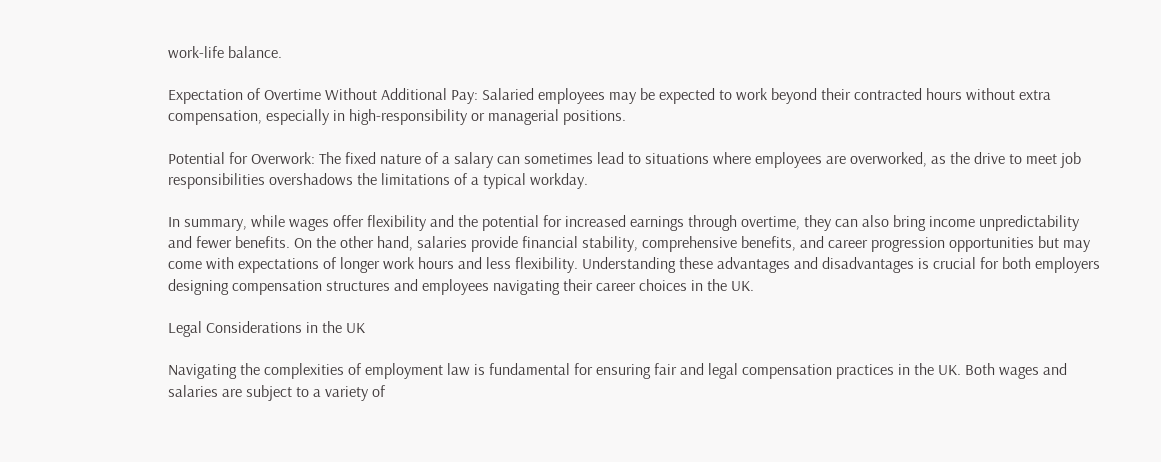work-life balance.

Expectation of Overtime Without Additional Pay: Salaried employees may be expected to work beyond their contracted hours without extra compensation, especially in high-responsibility or managerial positions.

Potential for Overwork: The fixed nature of a salary can sometimes lead to situations where employees are overworked, as the drive to meet job responsibilities overshadows the limitations of a typical workday.

In summary, while wages offer flexibility and the potential for increased earnings through overtime, they can also bring income unpredictability and fewer benefits. On the other hand, salaries provide financial stability, comprehensive benefits, and career progression opportunities but may come with expectations of longer work hours and less flexibility. Understanding these advantages and disadvantages is crucial for both employers designing compensation structures and employees navigating their career choices in the UK.

Legal Considerations in the UK

Navigating the complexities of employment law is fundamental for ensuring fair and legal compensation practices in the UK. Both wages and salaries are subject to a variety of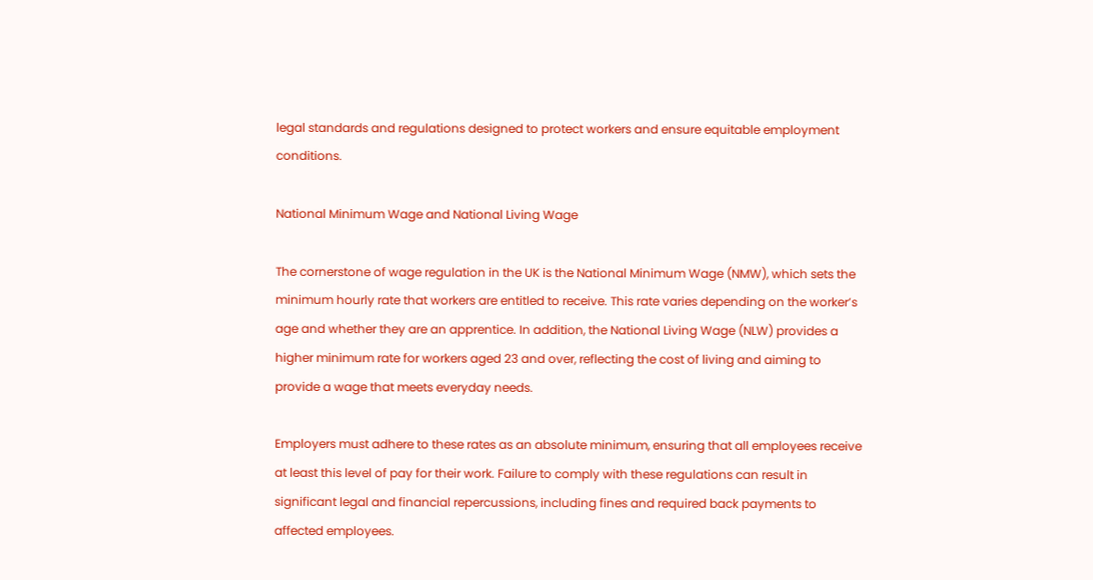legal standards and regulations designed to protect workers and ensure equitable employment conditions.

National Minimum Wage and National Living Wage

The cornerstone of wage regulation in the UK is the National Minimum Wage (NMW), which sets the minimum hourly rate that workers are entitled to receive. This rate varies depending on the worker’s age and whether they are an apprentice. In addition, the National Living Wage (NLW) provides a higher minimum rate for workers aged 23 and over, reflecting the cost of living and aiming to provide a wage that meets everyday needs.

Employers must adhere to these rates as an absolute minimum, ensuring that all employees receive at least this level of pay for their work. Failure to comply with these regulations can result in significant legal and financial repercussions, including fines and required back payments to affected employees.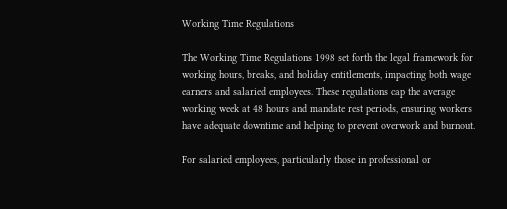Working Time Regulations

The Working Time Regulations 1998 set forth the legal framework for working hours, breaks, and holiday entitlements, impacting both wage earners and salaried employees. These regulations cap the average working week at 48 hours and mandate rest periods, ensuring workers have adequate downtime and helping to prevent overwork and burnout.

For salaried employees, particularly those in professional or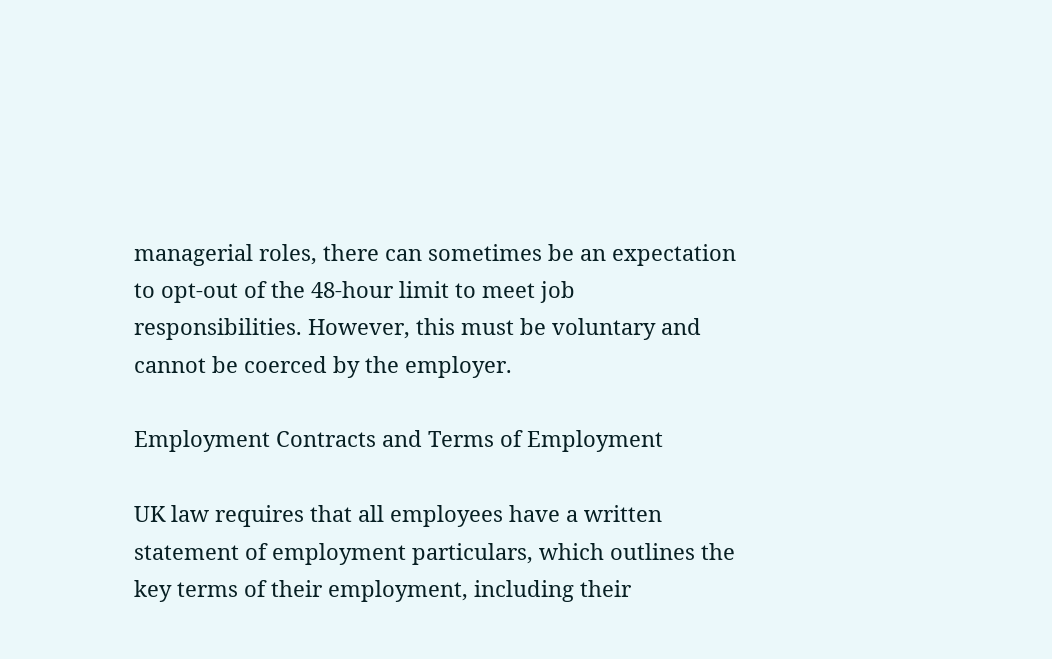managerial roles, there can sometimes be an expectation to opt-out of the 48-hour limit to meet job responsibilities. However, this must be voluntary and cannot be coerced by the employer.

Employment Contracts and Terms of Employment

UK law requires that all employees have a written statement of employment particulars, which outlines the key terms of their employment, including their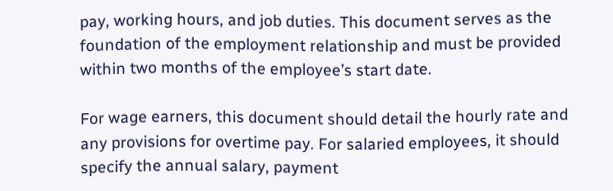pay, working hours, and job duties. This document serves as the foundation of the employment relationship and must be provided within two months of the employee’s start date.

For wage earners, this document should detail the hourly rate and any provisions for overtime pay. For salaried employees, it should specify the annual salary, payment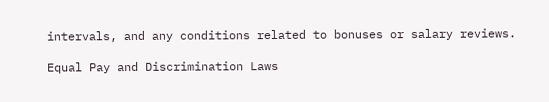intervals, and any conditions related to bonuses or salary reviews.

Equal Pay and Discrimination Laws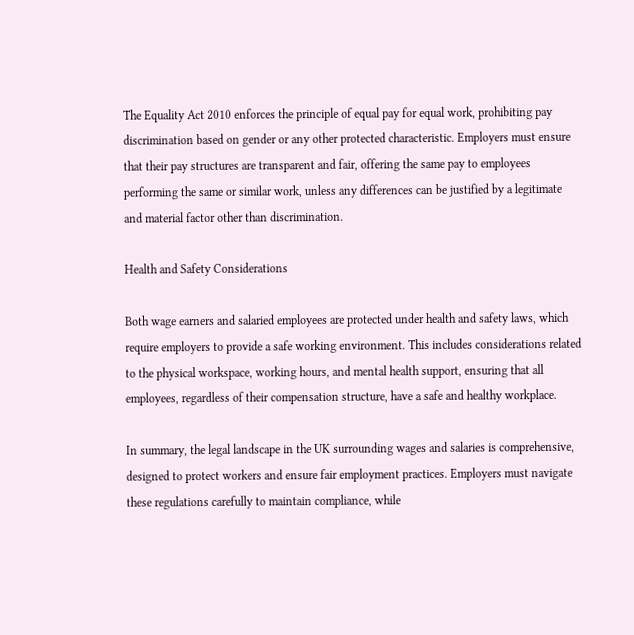The Equality Act 2010 enforces the principle of equal pay for equal work, prohibiting pay discrimination based on gender or any other protected characteristic. Employers must ensure that their pay structures are transparent and fair, offering the same pay to employees performing the same or similar work, unless any differences can be justified by a legitimate and material factor other than discrimination.

Health and Safety Considerations

Both wage earners and salaried employees are protected under health and safety laws, which require employers to provide a safe working environment. This includes considerations related to the physical workspace, working hours, and mental health support, ensuring that all employees, regardless of their compensation structure, have a safe and healthy workplace.

In summary, the legal landscape in the UK surrounding wages and salaries is comprehensive, designed to protect workers and ensure fair employment practices. Employers must navigate these regulations carefully to maintain compliance, while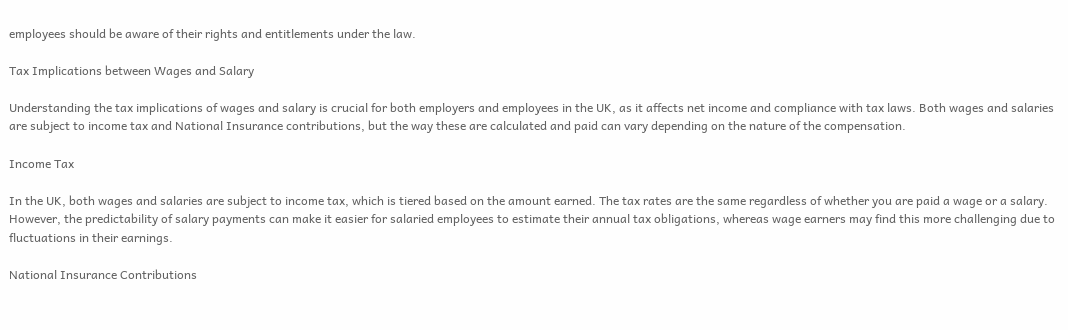employees should be aware of their rights and entitlements under the law.

Tax Implications between Wages and Salary

Understanding the tax implications of wages and salary is crucial for both employers and employees in the UK, as it affects net income and compliance with tax laws. Both wages and salaries are subject to income tax and National Insurance contributions, but the way these are calculated and paid can vary depending on the nature of the compensation.

Income Tax

In the UK, both wages and salaries are subject to income tax, which is tiered based on the amount earned. The tax rates are the same regardless of whether you are paid a wage or a salary. However, the predictability of salary payments can make it easier for salaried employees to estimate their annual tax obligations, whereas wage earners may find this more challenging due to fluctuations in their earnings.

National Insurance Contributions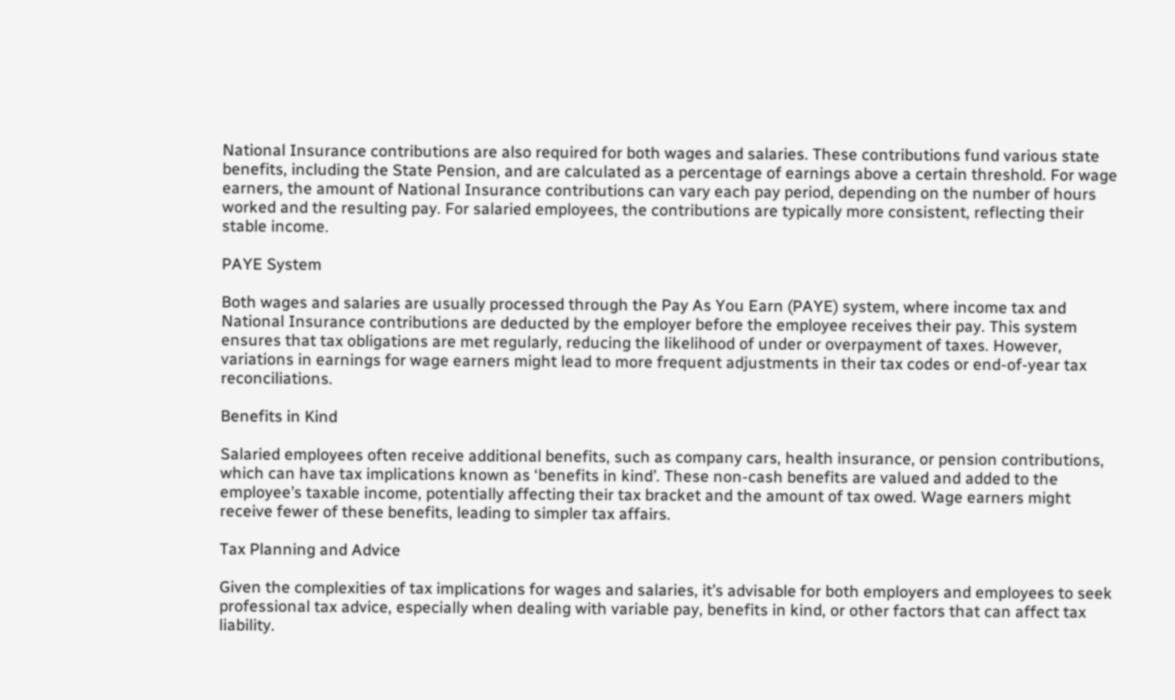National Insurance contributions are also required for both wages and salaries. These contributions fund various state benefits, including the State Pension, and are calculated as a percentage of earnings above a certain threshold. For wage earners, the amount of National Insurance contributions can vary each pay period, depending on the number of hours worked and the resulting pay. For salaried employees, the contributions are typically more consistent, reflecting their stable income.

PAYE System

Both wages and salaries are usually processed through the Pay As You Earn (PAYE) system, where income tax and National Insurance contributions are deducted by the employer before the employee receives their pay. This system ensures that tax obligations are met regularly, reducing the likelihood of under or overpayment of taxes. However, variations in earnings for wage earners might lead to more frequent adjustments in their tax codes or end-of-year tax reconciliations.

Benefits in Kind

Salaried employees often receive additional benefits, such as company cars, health insurance, or pension contributions, which can have tax implications known as ‘benefits in kind’. These non-cash benefits are valued and added to the employee’s taxable income, potentially affecting their tax bracket and the amount of tax owed. Wage earners might receive fewer of these benefits, leading to simpler tax affairs.

Tax Planning and Advice

Given the complexities of tax implications for wages and salaries, it’s advisable for both employers and employees to seek professional tax advice, especially when dealing with variable pay, benefits in kind, or other factors that can affect tax liability.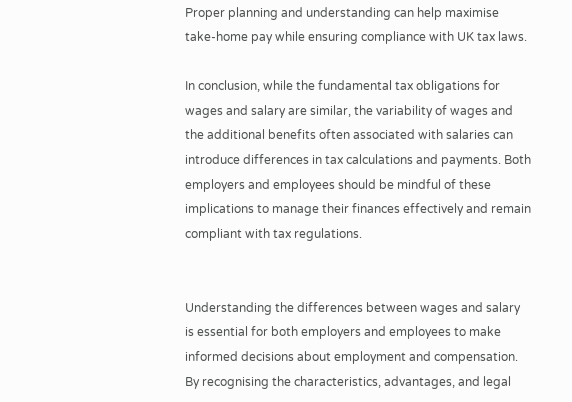Proper planning and understanding can help maximise take-home pay while ensuring compliance with UK tax laws.

In conclusion, while the fundamental tax obligations for wages and salary are similar, the variability of wages and the additional benefits often associated with salaries can introduce differences in tax calculations and payments. Both employers and employees should be mindful of these implications to manage their finances effectively and remain compliant with tax regulations.


Understanding the differences between wages and salary is essential for both employers and employees to make informed decisions about employment and compensation. By recognising the characteristics, advantages, and legal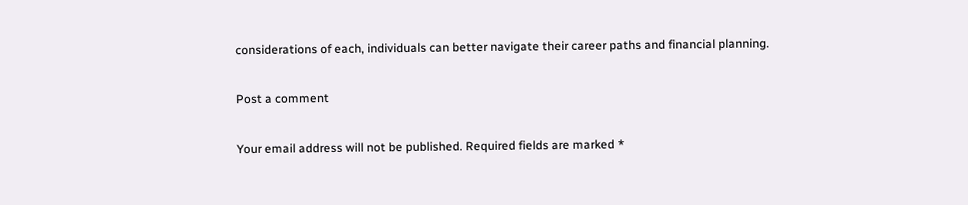considerations of each, individuals can better navigate their career paths and financial planning.

Post a comment

Your email address will not be published. Required fields are marked *